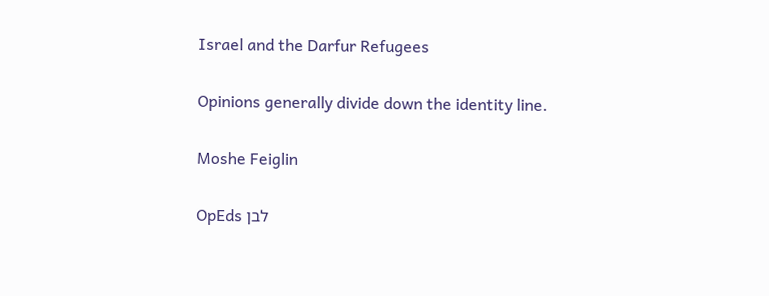Israel and the Darfur Refugees

Opinions generally divide down the identity line.

Moshe Feiglin

OpEds לבן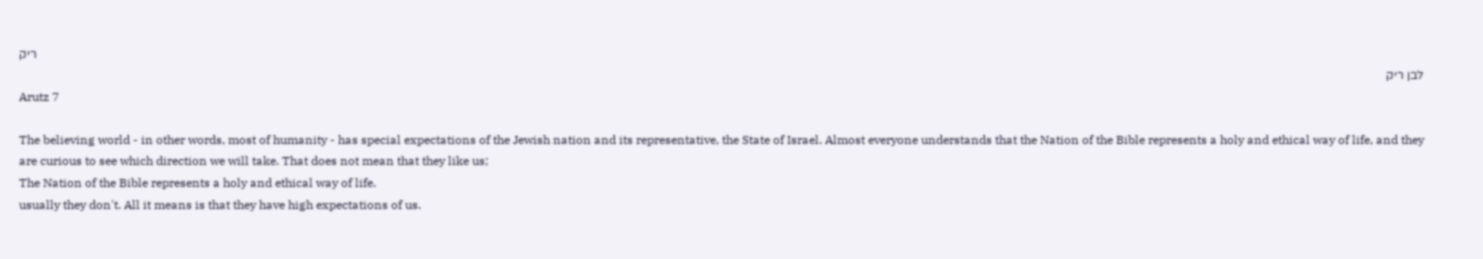ריק
לבן ריק
Arutz 7

The believing world - in other words, most of humanity - has special expectations of the Jewish nation and its representative, the State of Israel. Almost everyone understands that the Nation of the Bible represents a holy and ethical way of life, and they are curious to see which direction we will take. That does not mean that they like us;
The Nation of the Bible represents a holy and ethical way of life.
usually they don't. All it means is that they have high expectations of us.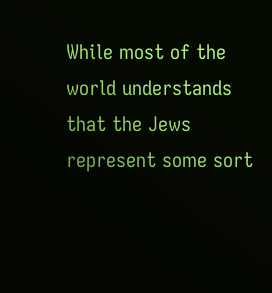While most of the world understands that the Jews represent some sort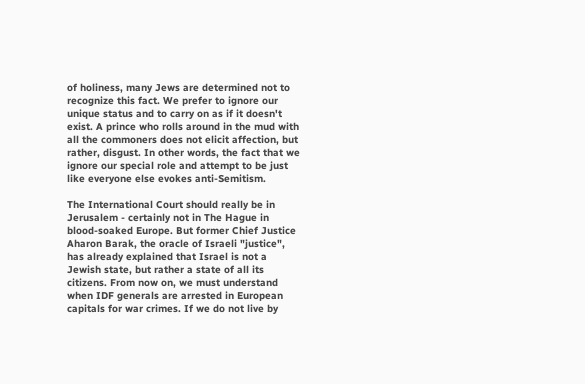of holiness, many Jews are determined not to recognize this fact. We prefer to ignore our unique status and to carry on as if it doesn't exist. A prince who rolls around in the mud with all the commoners does not elicit affection, but rather, disgust. In other words, the fact that we ignore our special role and attempt to be just like everyone else evokes anti-Semitism.

The International Court should really be in Jerusalem - certainly not in The Hague in blood-soaked Europe. But former Chief Justice Aharon Barak, the oracle of Israeli "justice", has already explained that Israel is not a Jewish state, but rather a state of all its citizens. From now on, we must understand when IDF generals are arrested in European capitals for war crimes. If we do not live by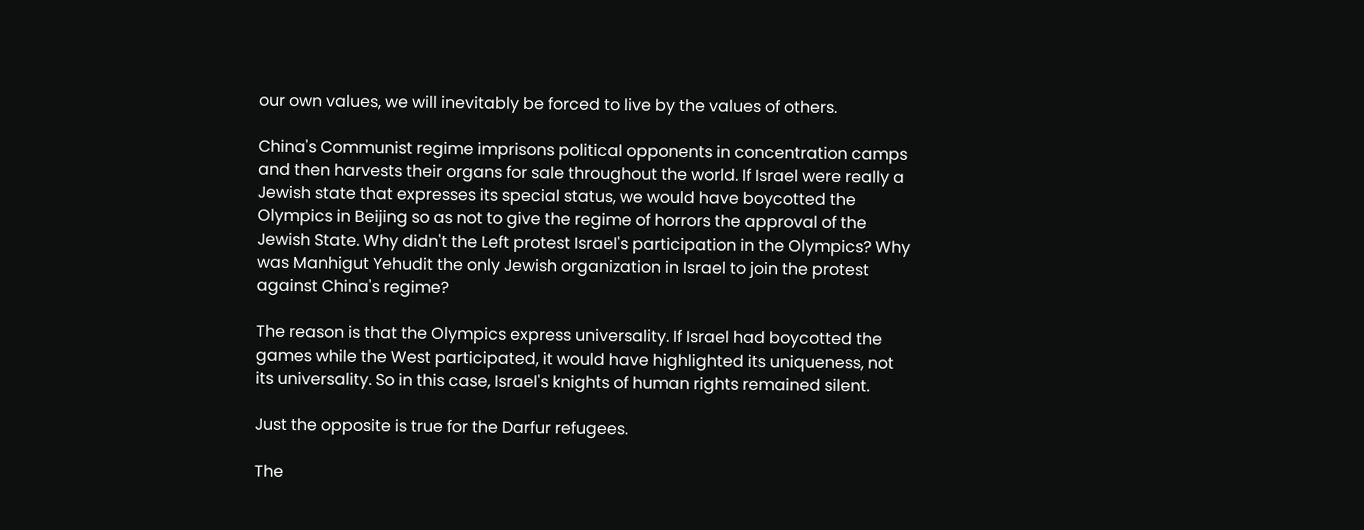our own values, we will inevitably be forced to live by the values of others.

China's Communist regime imprisons political opponents in concentration camps and then harvests their organs for sale throughout the world. If Israel were really a Jewish state that expresses its special status, we would have boycotted the Olympics in Beijing so as not to give the regime of horrors the approval of the Jewish State. Why didn't the Left protest Israel's participation in the Olympics? Why was Manhigut Yehudit the only Jewish organization in Israel to join the protest against China's regime?

The reason is that the Olympics express universality. If Israel had boycotted the games while the West participated, it would have highlighted its uniqueness, not its universality. So in this case, Israel's knights of human rights remained silent.

Just the opposite is true for the Darfur refugees.

The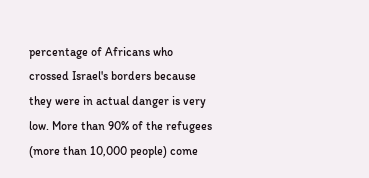percentage of Africans who crossed Israel's borders because they were in actual danger is very low. More than 90% of the refugees (more than 10,000 people) come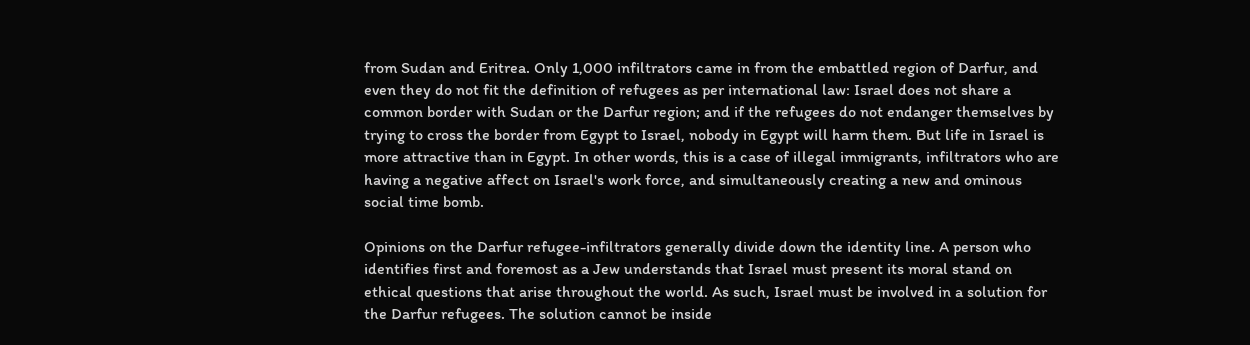from Sudan and Eritrea. Only 1,000 infiltrators came in from the embattled region of Darfur, and even they do not fit the definition of refugees as per international law: Israel does not share a common border with Sudan or the Darfur region; and if the refugees do not endanger themselves by trying to cross the border from Egypt to Israel, nobody in Egypt will harm them. But life in Israel is more attractive than in Egypt. In other words, this is a case of illegal immigrants, infiltrators who are having a negative affect on Israel's work force, and simultaneously creating a new and ominous social time bomb.

Opinions on the Darfur refugee-infiltrators generally divide down the identity line. A person who identifies first and foremost as a Jew understands that Israel must present its moral stand on ethical questions that arise throughout the world. As such, Israel must be involved in a solution for the Darfur refugees. The solution cannot be inside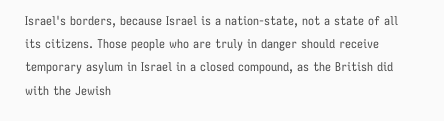Israel's borders, because Israel is a nation-state, not a state of all its citizens. Those people who are truly in danger should receive temporary asylum in Israel in a closed compound, as the British did with the Jewish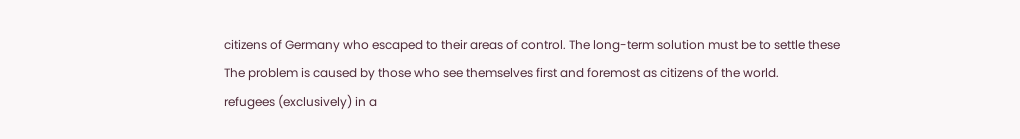citizens of Germany who escaped to their areas of control. The long-term solution must be to settle these
The problem is caused by those who see themselves first and foremost as citizens of the world.
refugees (exclusively) in a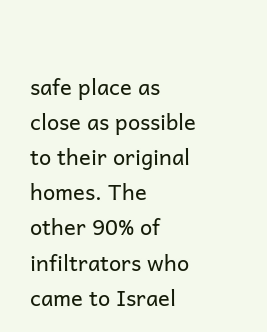safe place as close as possible to their original homes. The other 90% of infiltrators who came to Israel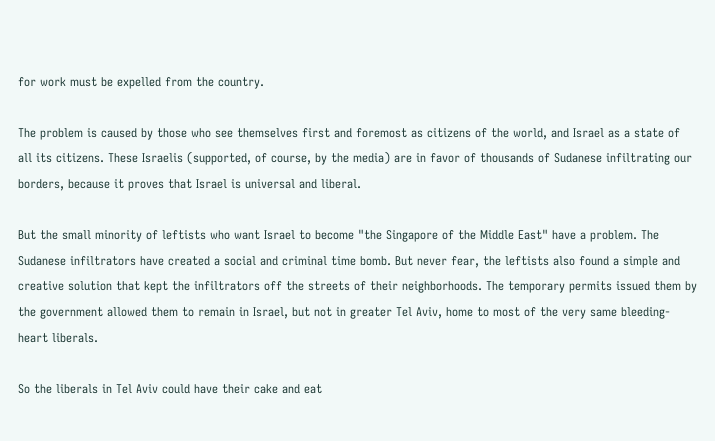for work must be expelled from the country.

The problem is caused by those who see themselves first and foremost as citizens of the world, and Israel as a state of all its citizens. These Israelis (supported, of course, by the media) are in favor of thousands of Sudanese infiltrating our borders, because it proves that Israel is universal and liberal.

But the small minority of leftists who want Israel to become "the Singapore of the Middle East" have a problem. The Sudanese infiltrators have created a social and criminal time bomb. But never fear, the leftists also found a simple and creative solution that kept the infiltrators off the streets of their neighborhoods. The temporary permits issued them by the government allowed them to remain in Israel, but not in greater Tel Aviv, home to most of the very same bleeding-heart liberals.

So the liberals in Tel Aviv could have their cake and eat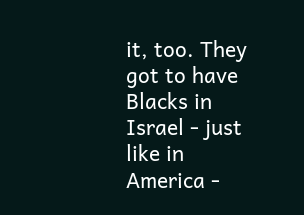it, too. They got to have Blacks in Israel - just like in America -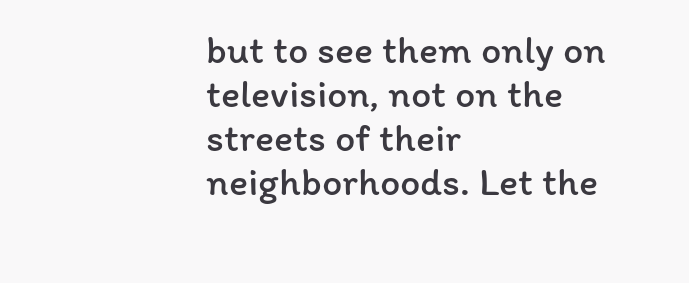but to see them only on television, not on the streets of their neighborhoods. Let the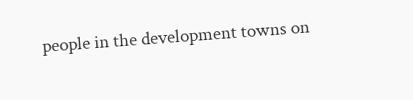people in the development towns on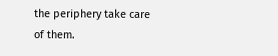the periphery take care of them.